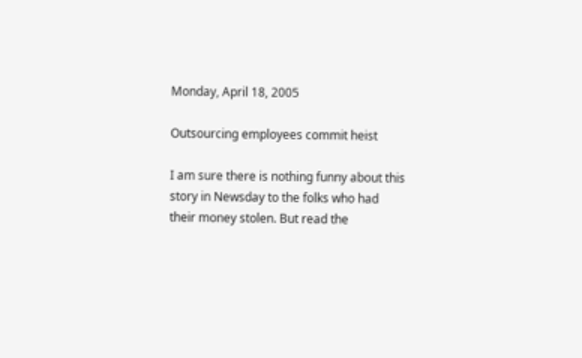Monday, April 18, 2005

Outsourcing employees commit heist

I am sure there is nothing funny about this story in Newsday to the folks who had their money stolen. But read the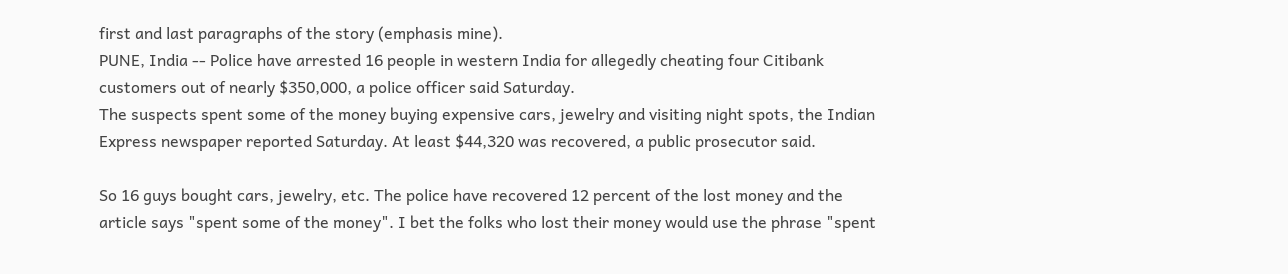first and last paragraphs of the story (emphasis mine).
PUNE, India -- Police have arrested 16 people in western India for allegedly cheating four Citibank customers out of nearly $350,000, a police officer said Saturday.
The suspects spent some of the money buying expensive cars, jewelry and visiting night spots, the Indian Express newspaper reported Saturday. At least $44,320 was recovered, a public prosecutor said.

So 16 guys bought cars, jewelry, etc. The police have recovered 12 percent of the lost money and the article says "spent some of the money". I bet the folks who lost their money would use the phrase "spent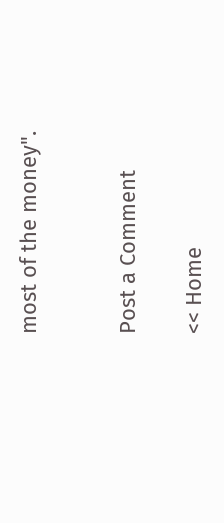most of the money".


Post a Comment

<< Home